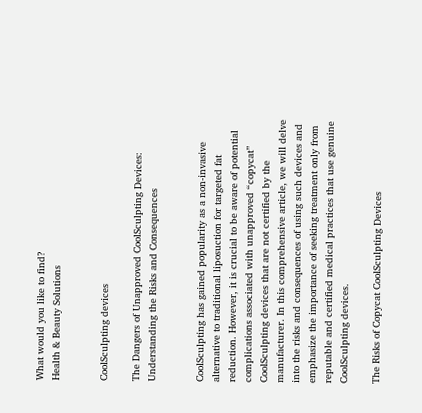What would you like to find?
Health & Beauty Solutions


CoolSculpting devices

The Dangers of Unapproved CoolSculpting Devices: Understanding the Risks and Consequences


CoolSculpting has gained popularity as a non-invasive alternative to traditional liposuction for targeted fat reduction. However, it is crucial to be aware of potential complications associated with unapproved “copycat” CoolSculpting devices that are not certified by the manufacturer. In this comprehensive article, we will delve into the risks and consequences of using such devices and emphasize the importance of seeking treatment only from reputable and certified medical practices that use genuine CoolSculpting devices.

The Risks of Copycat CoolSculpting Devices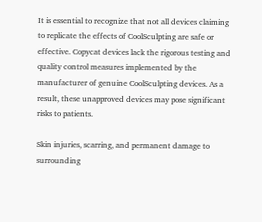It is essential to recognize that not all devices claiming to replicate the effects of CoolSculpting are safe or effective. Copycat devices lack the rigorous testing and quality control measures implemented by the manufacturer of genuine CoolSculpting devices. As a result, these unapproved devices may pose significant risks to patients.

Skin injuries, scarring, and permanent damage to surrounding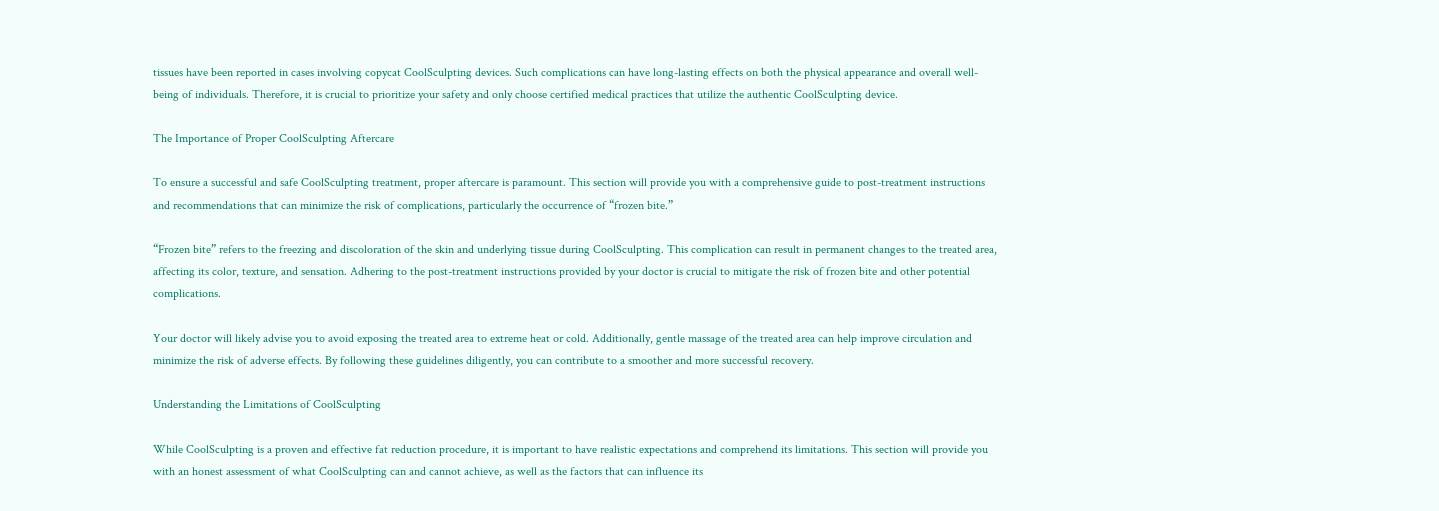tissues have been reported in cases involving copycat CoolSculpting devices. Such complications can have long-lasting effects on both the physical appearance and overall well-being of individuals. Therefore, it is crucial to prioritize your safety and only choose certified medical practices that utilize the authentic CoolSculpting device.

The Importance of Proper CoolSculpting Aftercare

To ensure a successful and safe CoolSculpting treatment, proper aftercare is paramount. This section will provide you with a comprehensive guide to post-treatment instructions and recommendations that can minimize the risk of complications, particularly the occurrence of “frozen bite.”

“Frozen bite” refers to the freezing and discoloration of the skin and underlying tissue during CoolSculpting. This complication can result in permanent changes to the treated area, affecting its color, texture, and sensation. Adhering to the post-treatment instructions provided by your doctor is crucial to mitigate the risk of frozen bite and other potential complications.

Your doctor will likely advise you to avoid exposing the treated area to extreme heat or cold. Additionally, gentle massage of the treated area can help improve circulation and minimize the risk of adverse effects. By following these guidelines diligently, you can contribute to a smoother and more successful recovery.

Understanding the Limitations of CoolSculpting

While CoolSculpting is a proven and effective fat reduction procedure, it is important to have realistic expectations and comprehend its limitations. This section will provide you with an honest assessment of what CoolSculpting can and cannot achieve, as well as the factors that can influence its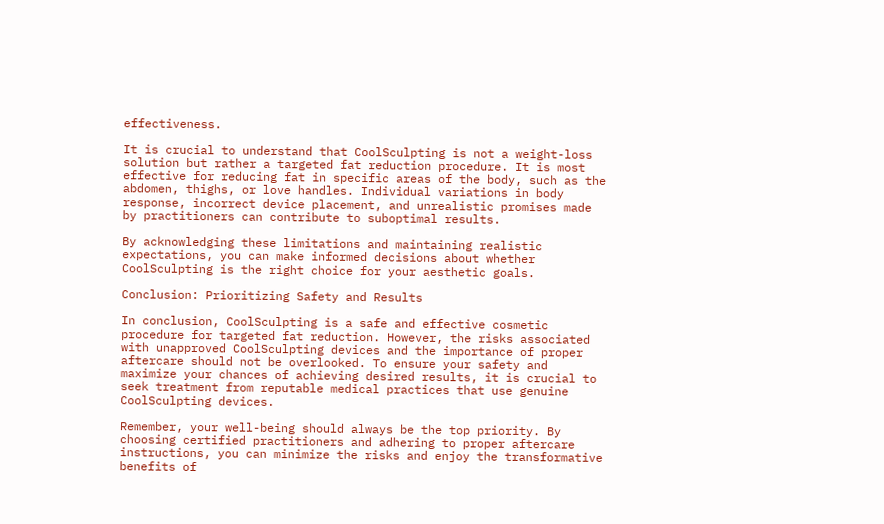effectiveness.

It is crucial to understand that CoolSculpting is not a weight-loss solution but rather a targeted fat reduction procedure. It is most effective for reducing fat in specific areas of the body, such as the abdomen, thighs, or love handles. Individual variations in body response, incorrect device placement, and unrealistic promises made by practitioners can contribute to suboptimal results.

By acknowledging these limitations and maintaining realistic expectations, you can make informed decisions about whether CoolSculpting is the right choice for your aesthetic goals.

Conclusion: Prioritizing Safety and Results

In conclusion, CoolSculpting is a safe and effective cosmetic procedure for targeted fat reduction. However, the risks associated with unapproved CoolSculpting devices and the importance of proper aftercare should not be overlooked. To ensure your safety and maximize your chances of achieving desired results, it is crucial to seek treatment from reputable medical practices that use genuine CoolSculpting devices.

Remember, your well-being should always be the top priority. By choosing certified practitioners and adhering to proper aftercare instructions, you can minimize the risks and enjoy the transformative benefits of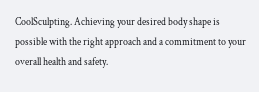CoolSculpting. Achieving your desired body shape is possible with the right approach and a commitment to your overall health and safety.